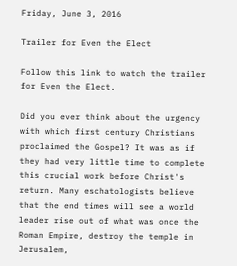Friday, June 3, 2016

Trailer for Even the Elect

Follow this link to watch the trailer for Even the Elect.

Did you ever think about the urgency with which first century Christians proclaimed the Gospel? It was as if they had very little time to complete this crucial work before Christ's return. Many eschatologists believe that the end times will see a world leader rise out of what was once the Roman Empire, destroy the temple in Jerusalem,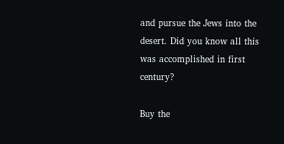and pursue the Jews into the desert. Did you know all this was accomplished in first century?

Buy the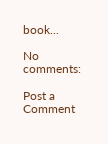book...

No comments:

Post a Comment